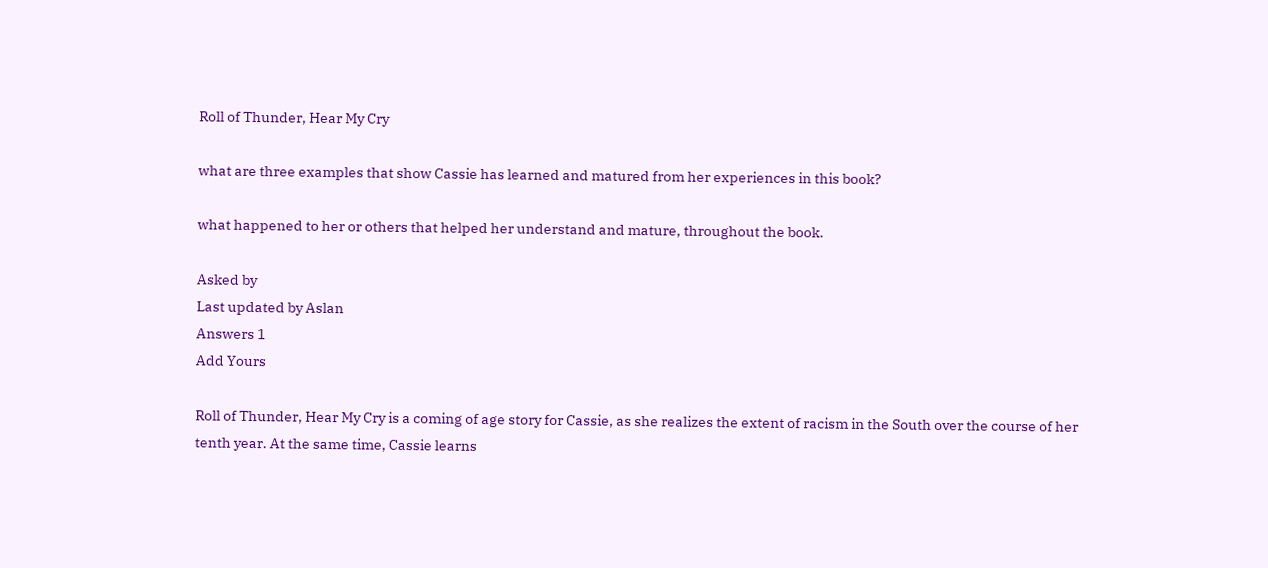Roll of Thunder, Hear My Cry

what are three examples that show Cassie has learned and matured from her experiences in this book?

what happened to her or others that helped her understand and mature, throughout the book.

Asked by
Last updated by Aslan
Answers 1
Add Yours

Roll of Thunder, Hear My Cry is a coming of age story for Cassie, as she realizes the extent of racism in the South over the course of her tenth year. At the same time, Cassie learns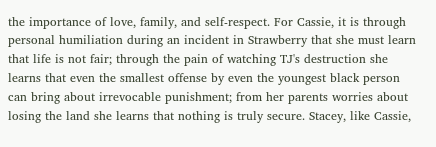the importance of love, family, and self-respect. For Cassie, it is through personal humiliation during an incident in Strawberry that she must learn that life is not fair; through the pain of watching TJ's destruction she learns that even the smallest offense by even the youngest black person can bring about irrevocable punishment; from her parents worries about losing the land she learns that nothing is truly secure. Stacey, like Cassie,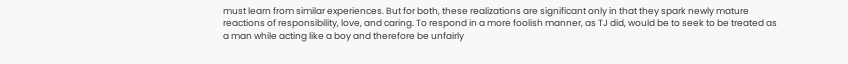must learn from similar experiences. But for both, these realizations are significant only in that they spark newly mature reactions of responsibility, love, and caring. To respond in a more foolish manner, as TJ did, would be to seek to be treated as a man while acting like a boy and therefore be unfairly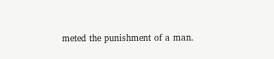meted the punishment of a man.